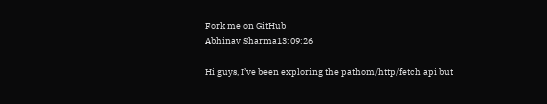Fork me on GitHub
Abhinav Sharma13:09:26

Hi guys, I’ve been exploring the pathom/http/fetch api but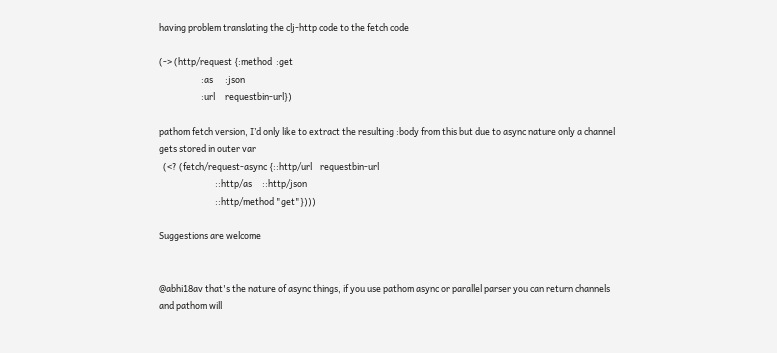having problem translating the clj-http code to the fetch code

(-> (http/request {:method  :get
                     :as      :json
                     :url     requestbin-url})

pathom fetch version, I’d only like to extract the resulting :body from this but due to async nature only a channel gets stored in outer var
  (<? (fetch/request-async {::http/url    requestbin-url
                            ::http/as     ::http/json
                            ::http/method "get"})))

Suggestions are welcome


@abhi18av that's the nature of async things, if you use pathom async or parallel parser you can return channels and pathom will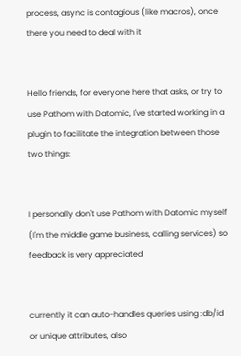process, async is contagious (like macros), once there you need to deal with it


Hello friends, for everyone here that asks, or try to use Pathom with Datomic, I've started working in a plugin to facilitate the integration between those two things:


I personally don't use Pathom with Datomic myself (I'm the middle game business, calling services) so feedback is very appreciated


currently it can auto-handles queries using :db/id or unique attributes, also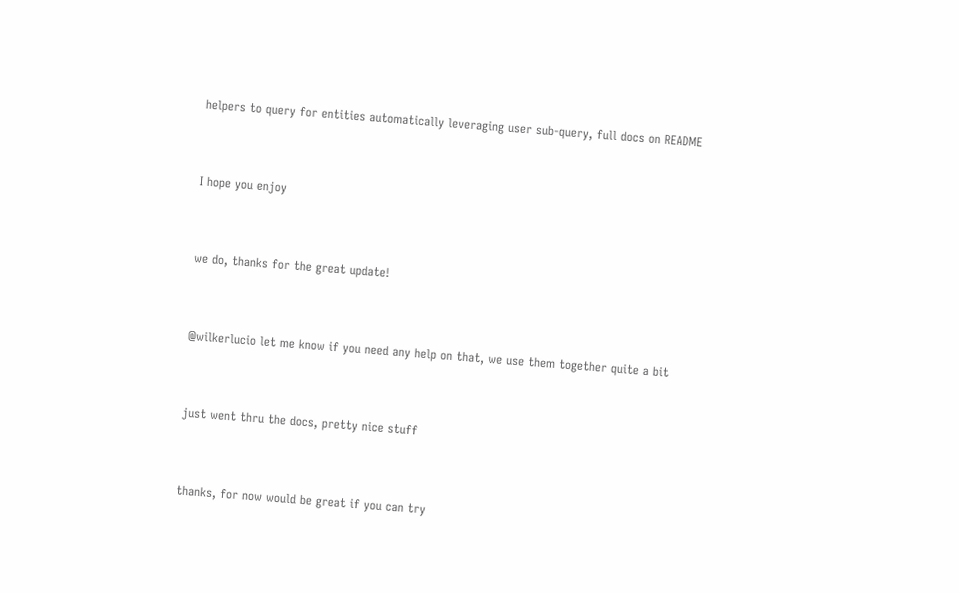helpers to query for entities automatically leveraging user sub-query, full docs on README


I hope you enjoy


we do, thanks for the great update!


@wilkerlucio let me know if you need any help on that, we use them together quite a bit


just went thru the docs, pretty nice stuff


thanks, for now would be great if you can try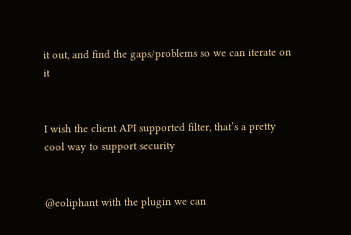it out, and find the gaps/problems so we can iterate on it


I wish the client API supported filter, that’s a pretty cool way to support security


@eoliphant with the plugin we can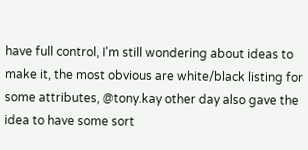have full control, I'm still wondering about ideas to make it, the most obvious are white/black listing for some attributes, @tony.kay other day also gave the idea to have some sort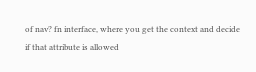of nav? fn interface, where you get the context and decide if that attribute is allowed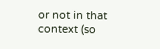or not in that context (so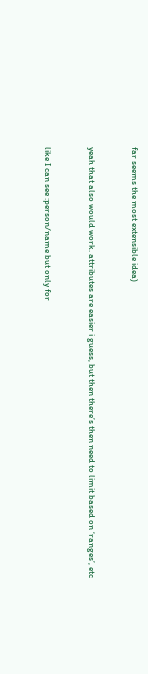far seems the most extensible idea)


yeah that also would work. attributes are easier i guess, but then there’s then need to limit based on ‘ranges’, etc


like I can see :person/name but only for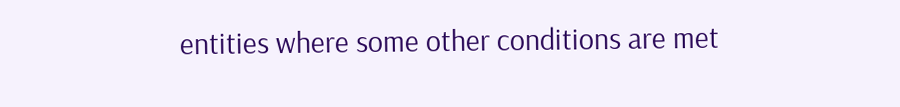entities where some other conditions are met